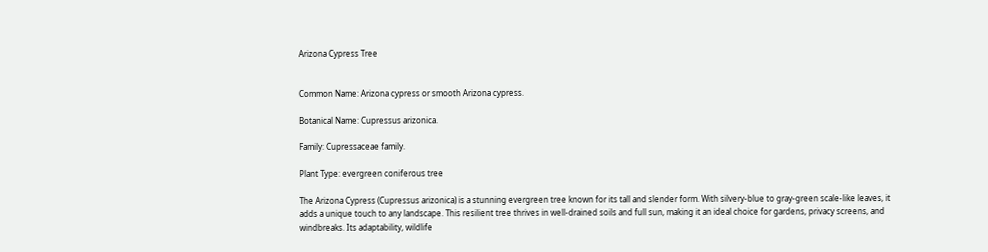Arizona Cypress Tree


Common Name: Arizona cypress or smooth Arizona cypress.

Botanical Name: Cupressus arizonica.

Family: Cupressaceae family.

Plant Type: evergreen coniferous tree

The Arizona Cypress (Cupressus arizonica) is a stunning evergreen tree known for its tall and slender form. With silvery-blue to gray-green scale-like leaves, it adds a unique touch to any landscape. This resilient tree thrives in well-drained soils and full sun, making it an ideal choice for gardens, privacy screens, and windbreaks. Its adaptability, wildlife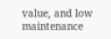value, and low maintenance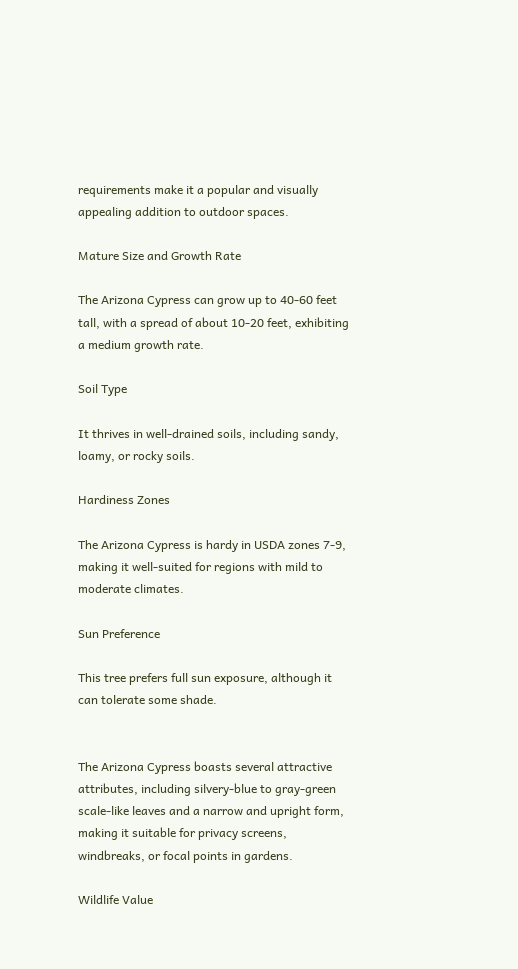requirements make it a popular and visually appealing addition to outdoor spaces.

Mature Size and Growth Rate

The Arizona Cypress can grow up to 40-60 feet tall, with a spread of about 10-20 feet, exhibiting a medium growth rate.

Soil Type

It thrives in well-drained soils, including sandy, loamy, or rocky soils.

Hardiness Zones

The Arizona Cypress is hardy in USDA zones 7-9, making it well-suited for regions with mild to moderate climates.

Sun Preference

This tree prefers full sun exposure, although it can tolerate some shade.


The Arizona Cypress boasts several attractive attributes, including silvery-blue to gray-green scale-like leaves and a narrow and upright form, making it suitable for privacy screens, windbreaks, or focal points in gardens.

Wildlife Value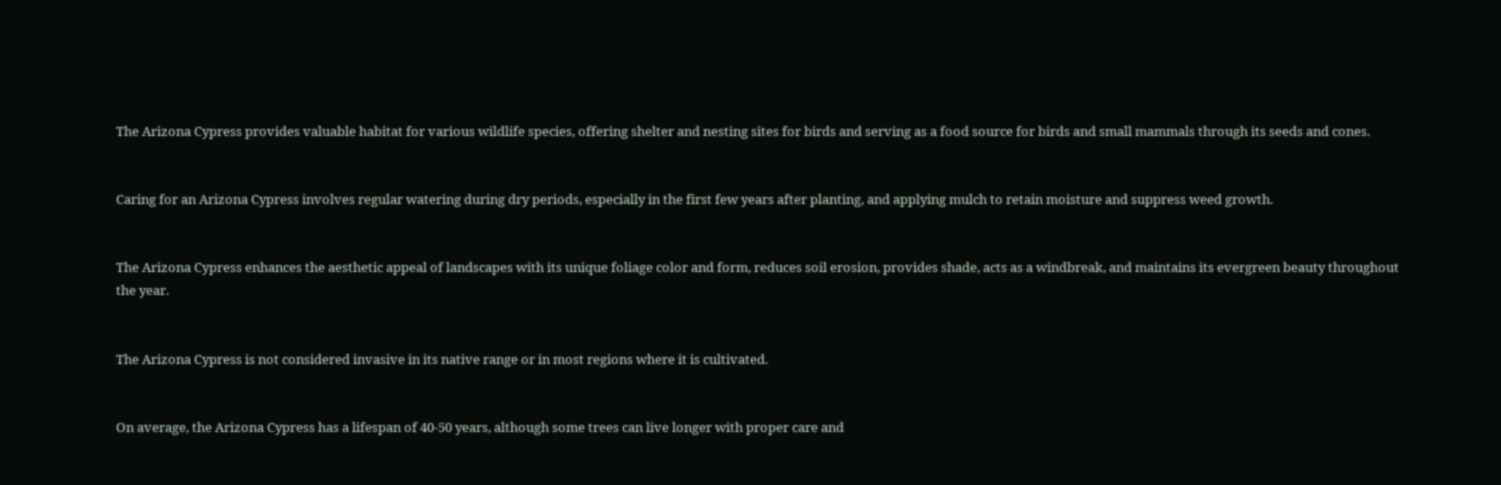The Arizona Cypress provides valuable habitat for various wildlife species, offering shelter and nesting sites for birds and serving as a food source for birds and small mammals through its seeds and cones.


Caring for an Arizona Cypress involves regular watering during dry periods, especially in the first few years after planting, and applying mulch to retain moisture and suppress weed growth.


The Arizona Cypress enhances the aesthetic appeal of landscapes with its unique foliage color and form, reduces soil erosion, provides shade, acts as a windbreak, and maintains its evergreen beauty throughout the year.


The Arizona Cypress is not considered invasive in its native range or in most regions where it is cultivated.


On average, the Arizona Cypress has a lifespan of 40-50 years, although some trees can live longer with proper care and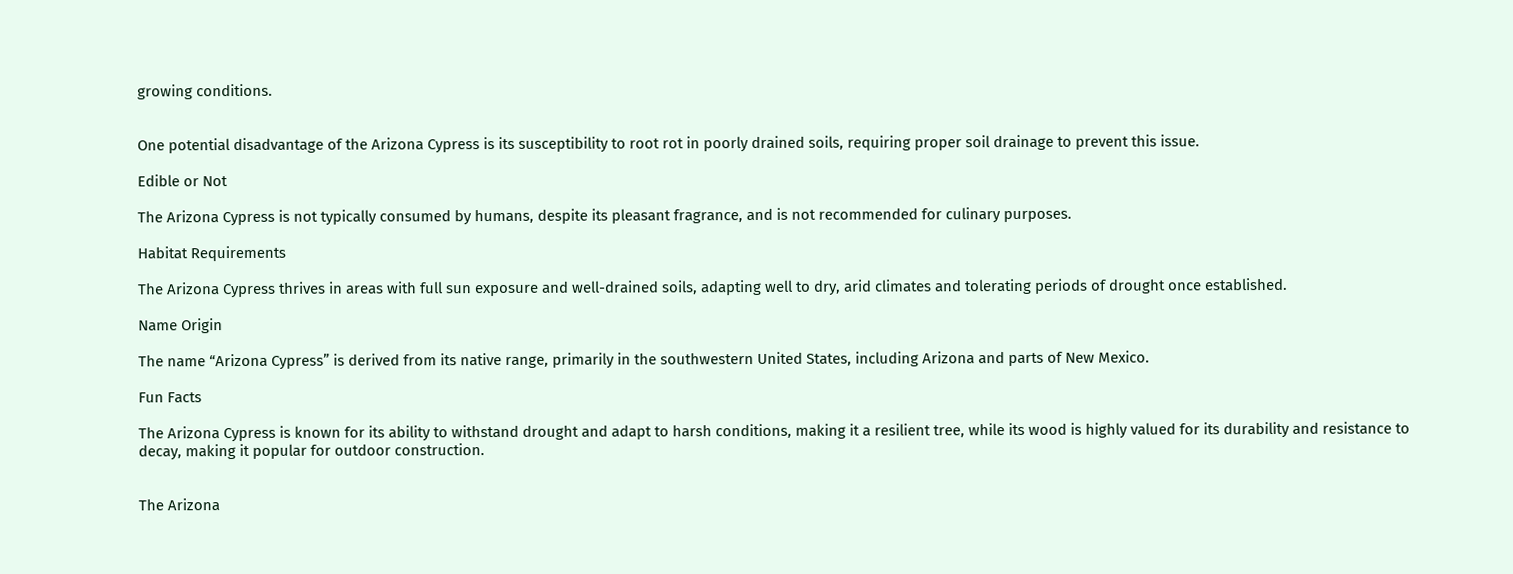growing conditions.


One potential disadvantage of the Arizona Cypress is its susceptibility to root rot in poorly drained soils, requiring proper soil drainage to prevent this issue.

Edible or Not

The Arizona Cypress is not typically consumed by humans, despite its pleasant fragrance, and is not recommended for culinary purposes.

Habitat Requirements

The Arizona Cypress thrives in areas with full sun exposure and well-drained soils, adapting well to dry, arid climates and tolerating periods of drought once established.

Name Origin

The name “Arizona Cypress” is derived from its native range, primarily in the southwestern United States, including Arizona and parts of New Mexico.

Fun Facts

The Arizona Cypress is known for its ability to withstand drought and adapt to harsh conditions, making it a resilient tree, while its wood is highly valued for its durability and resistance to decay, making it popular for outdoor construction.


The Arizona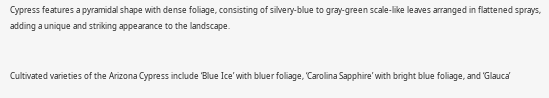Cypress features a pyramidal shape with dense foliage, consisting of silvery-blue to gray-green scale-like leaves arranged in flattened sprays, adding a unique and striking appearance to the landscape.


Cultivated varieties of the Arizona Cypress include ‘Blue Ice’ with bluer foliage, ‘Carolina Sapphire’ with bright blue foliage, and ‘Glauca’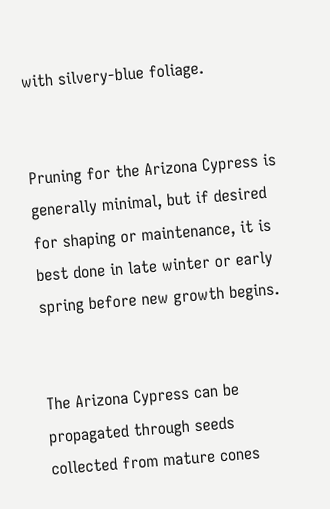with silvery-blue foliage.


Pruning for the Arizona Cypress is generally minimal, but if desired for shaping or maintenance, it is best done in late winter or early spring before new growth begins.


The Arizona Cypress can be propagated through seeds collected from mature cones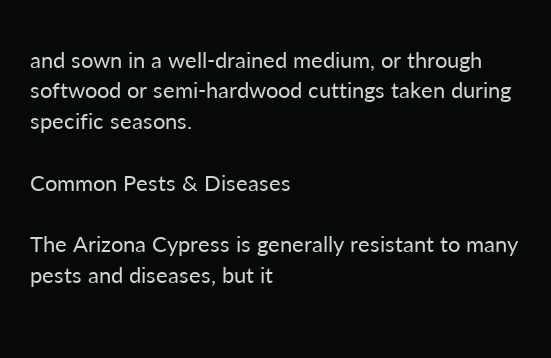and sown in a well-drained medium, or through softwood or semi-hardwood cuttings taken during specific seasons.

Common Pests & Diseases

The Arizona Cypress is generally resistant to many pests and diseases, but it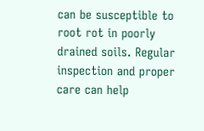can be susceptible to root rot in poorly drained soils. Regular inspection and proper care can help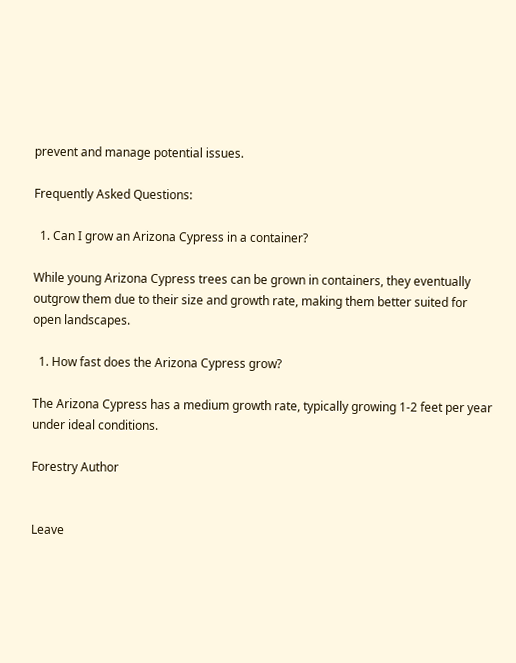prevent and manage potential issues.

Frequently Asked Questions:

  1. Can I grow an Arizona Cypress in a container?

While young Arizona Cypress trees can be grown in containers, they eventually outgrow them due to their size and growth rate, making them better suited for open landscapes.

  1. How fast does the Arizona Cypress grow?

The Arizona Cypress has a medium growth rate, typically growing 1-2 feet per year under ideal conditions.

Forestry Author


Leave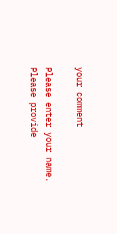your comment

Please enter your name.
Please provide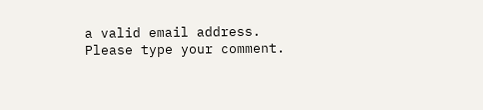a valid email address.
Please type your comment.